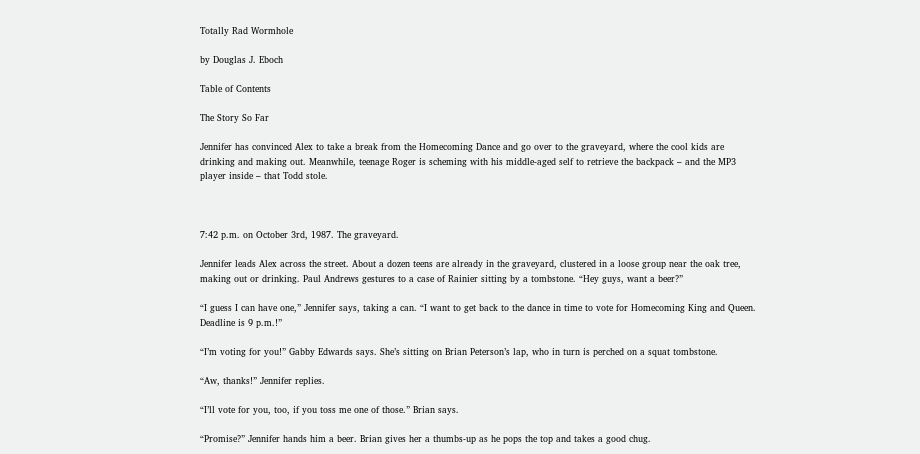Totally Rad Wormhole

by Douglas J. Eboch

Table of Contents

The Story So Far

Jennifer has convinced Alex to take a break from the Homecoming Dance and go over to the graveyard, where the cool kids are drinking and making out. Meanwhile, teenage Roger is scheming with his middle-aged self to retrieve the backpack – and the MP3 player inside – that Todd stole.



7:42 p.m. on October 3rd, 1987. The graveyard.

Jennifer leads Alex across the street. About a dozen teens are already in the graveyard, clustered in a loose group near the oak tree, making out or drinking. Paul Andrews gestures to a case of Rainier sitting by a tombstone. “Hey guys, want a beer?”

“I guess I can have one,” Jennifer says, taking a can. “I want to get back to the dance in time to vote for Homecoming King and Queen. Deadline is 9 p.m.!”

“I’m voting for you!” Gabby Edwards says. She’s sitting on Brian Peterson’s lap, who in turn is perched on a squat tombstone.

“Aw, thanks!” Jennifer replies.

“I’ll vote for you, too, if you toss me one of those.” Brian says.

“Promise?” Jennifer hands him a beer. Brian gives her a thumbs-up as he pops the top and takes a good chug.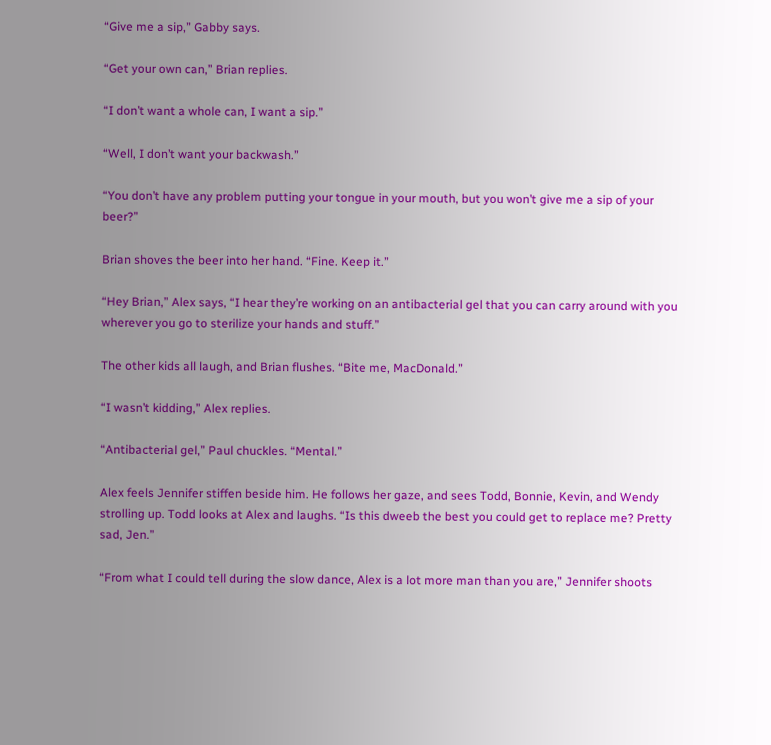“Give me a sip,” Gabby says.

“Get your own can,” Brian replies.

“I don’t want a whole can, I want a sip.”

“Well, I don’t want your backwash.”

“You don’t have any problem putting your tongue in your mouth, but you won’t give me a sip of your beer?”

Brian shoves the beer into her hand. “Fine. Keep it.”

“Hey Brian,” Alex says, “I hear they’re working on an antibacterial gel that you can carry around with you wherever you go to sterilize your hands and stuff.”

The other kids all laugh, and Brian flushes. “Bite me, MacDonald.”

“I wasn’t kidding,” Alex replies.

“Antibacterial gel,” Paul chuckles. “Mental.”

Alex feels Jennifer stiffen beside him. He follows her gaze, and sees Todd, Bonnie, Kevin, and Wendy strolling up. Todd looks at Alex and laughs. “Is this dweeb the best you could get to replace me? Pretty sad, Jen.”

“From what I could tell during the slow dance, Alex is a lot more man than you are,” Jennifer shoots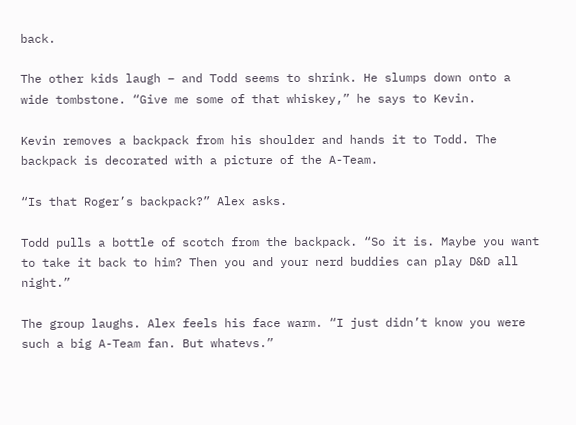back.

The other kids laugh – and Todd seems to shrink. He slumps down onto a wide tombstone. “Give me some of that whiskey,” he says to Kevin.

Kevin removes a backpack from his shoulder and hands it to Todd. The backpack is decorated with a picture of the A-Team.

“Is that Roger’s backpack?” Alex asks.

Todd pulls a bottle of scotch from the backpack. “So it is. Maybe you want to take it back to him? Then you and your nerd buddies can play D&D all night.”

The group laughs. Alex feels his face warm. “I just didn’t know you were such a big A-Team fan. But whatevs.”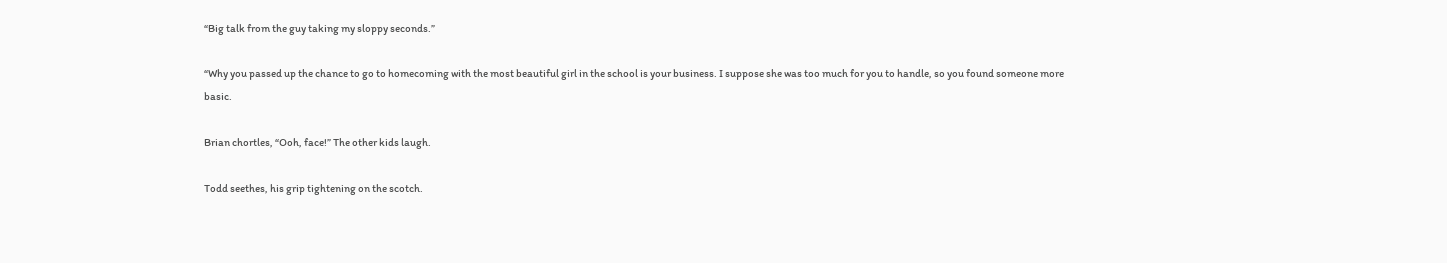“Big talk from the guy taking my sloppy seconds.”

“Why you passed up the chance to go to homecoming with the most beautiful girl in the school is your business. I suppose she was too much for you to handle, so you found someone more basic.

Brian chortles, “Ooh, face!” The other kids laugh.

Todd seethes, his grip tightening on the scotch.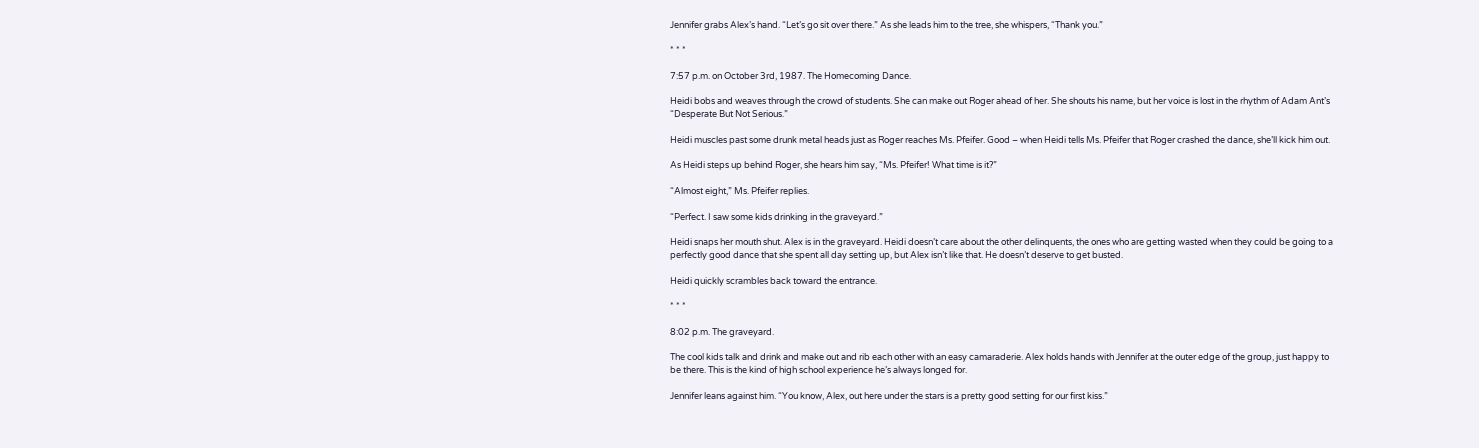Jennifer grabs Alex’s hand. “Let’s go sit over there.” As she leads him to the tree, she whispers, “Thank you.”

* * *

7:57 p.m. on October 3rd, 1987. The Homecoming Dance.

Heidi bobs and weaves through the crowd of students. She can make out Roger ahead of her. She shouts his name, but her voice is lost in the rhythm of Adam Ant’s “Desperate But Not Serious.”

Heidi muscles past some drunk metal heads just as Roger reaches Ms. Pfeifer. Good – when Heidi tells Ms. Pfeifer that Roger crashed the dance, she’ll kick him out.

As Heidi steps up behind Roger, she hears him say, “Ms. Pfeifer! What time is it?”

“Almost eight,” Ms. Pfeifer replies.

“Perfect. I saw some kids drinking in the graveyard.”

Heidi snaps her mouth shut. Alex is in the graveyard. Heidi doesn’t care about the other delinquents, the ones who are getting wasted when they could be going to a perfectly good dance that she spent all day setting up, but Alex isn’t like that. He doesn’t deserve to get busted.

Heidi quickly scrambles back toward the entrance.

* * *

8:02 p.m. The graveyard.

The cool kids talk and drink and make out and rib each other with an easy camaraderie. Alex holds hands with Jennifer at the outer edge of the group, just happy to be there. This is the kind of high school experience he’s always longed for.

Jennifer leans against him. “You know, Alex, out here under the stars is a pretty good setting for our first kiss.”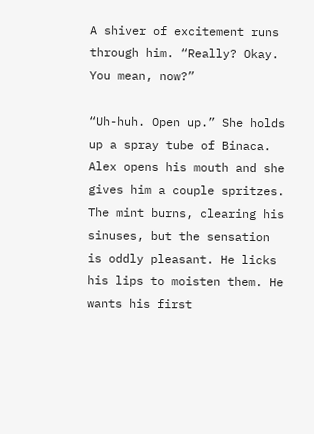A shiver of excitement runs through him. “Really? Okay. You mean, now?”

“Uh-huh. Open up.” She holds up a spray tube of Binaca. Alex opens his mouth and she gives him a couple spritzes. The mint burns, clearing his sinuses, but the sensation is oddly pleasant. He licks his lips to moisten them. He wants his first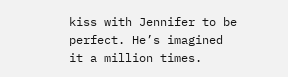kiss with Jennifer to be perfect. He’s imagined it a million times.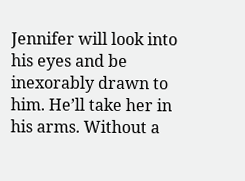Jennifer will look into his eyes and be inexorably drawn to him. He’ll take her in his arms. Without a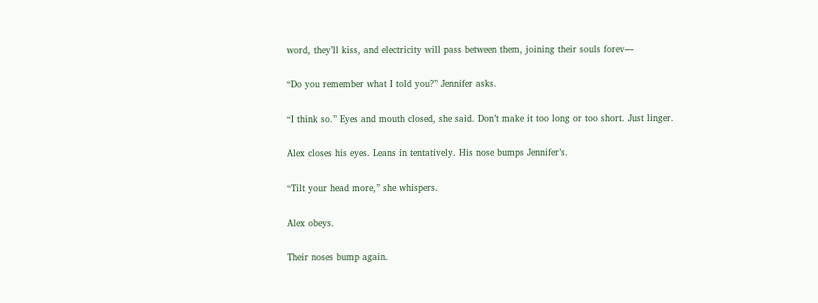word, they’ll kiss, and electricity will pass between them, joining their souls forev—

“Do you remember what I told you?” Jennifer asks.

“I think so.” Eyes and mouth closed, she said. Don’t make it too long or too short. Just linger.

Alex closes his eyes. Leans in tentatively. His nose bumps Jennifer’s.

“Tilt your head more,” she whispers.

Alex obeys.

Their noses bump again.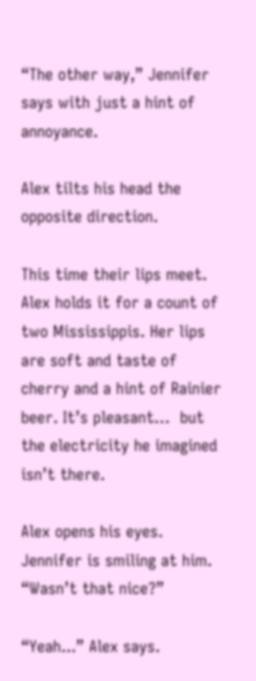“The other way,” Jennifer says with just a hint of annoyance.

Alex tilts his head the opposite direction.

This time their lips meet. Alex holds it for a count of two Mississippis. Her lips are soft and taste of cherry and a hint of Rainier beer. It’s pleasant…  but the electricity he imagined isn’t there.

Alex opens his eyes. Jennifer is smiling at him. “Wasn’t that nice?”

“Yeah...” Alex says.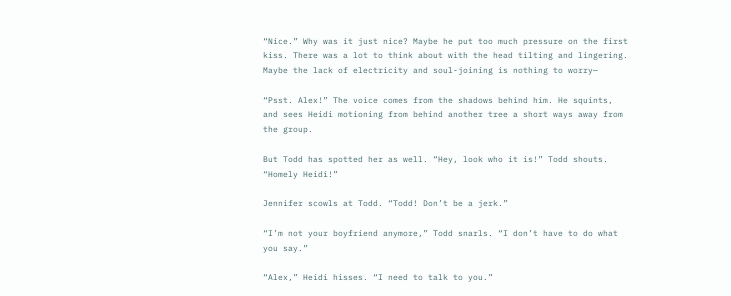“Nice.” Why was it just nice? Maybe he put too much pressure on the first kiss. There was a lot to think about with the head tilting and lingering. Maybe the lack of electricity and soul-joining is nothing to worry—

“Psst. Alex!” The voice comes from the shadows behind him. He squints, and sees Heidi motioning from behind another tree a short ways away from the group.

But Todd has spotted her as well. “Hey, look who it is!” Todd shouts. “Homely Heidi!”

Jennifer scowls at Todd. “Todd! Don’t be a jerk.”

“I’m not your boyfriend anymore,” Todd snarls. “I don’t have to do what you say.”

“Alex,” Heidi hisses. “I need to talk to you.”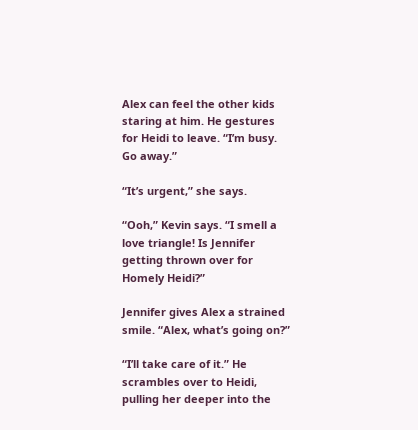Alex can feel the other kids staring at him. He gestures for Heidi to leave. “I’m busy. Go away.”

“It’s urgent,” she says.

“Ooh,” Kevin says. “I smell a love triangle! Is Jennifer getting thrown over for Homely Heidi?”

Jennifer gives Alex a strained smile. “Alex, what’s going on?”

“I’ll take care of it.” He scrambles over to Heidi, pulling her deeper into the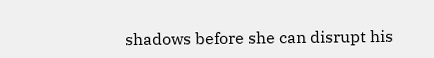shadows before she can disrupt his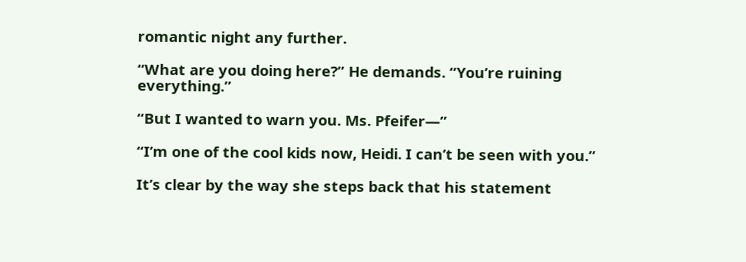romantic night any further.

“What are you doing here?” He demands. “You’re ruining everything.”

“But I wanted to warn you. Ms. Pfeifer—”

“I’m one of the cool kids now, Heidi. I can’t be seen with you.”

It’s clear by the way she steps back that his statement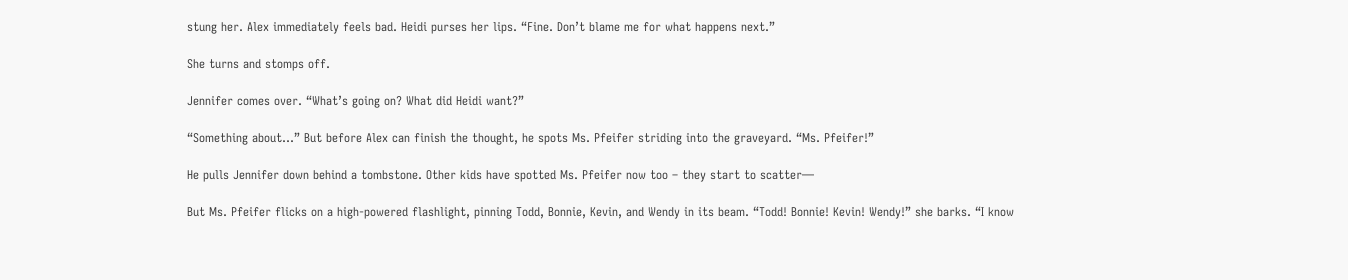stung her. Alex immediately feels bad. Heidi purses her lips. “Fine. Don’t blame me for what happens next.”

She turns and stomps off.

Jennifer comes over. “What’s going on? What did Heidi want?”

“Something about...” But before Alex can finish the thought, he spots Ms. Pfeifer striding into the graveyard. “Ms. Pfeifer!”

He pulls Jennifer down behind a tombstone. Other kids have spotted Ms. Pfeifer now too – they start to scatter—

But Ms. Pfeifer flicks on a high-powered flashlight, pinning Todd, Bonnie, Kevin, and Wendy in its beam. “Todd! Bonnie! Kevin! Wendy!” she barks. “I know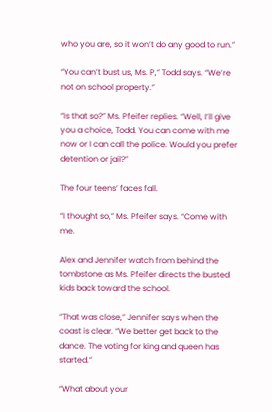who you are, so it won’t do any good to run.”

“You can’t bust us, Ms. P,” Todd says. “We’re not on school property.”

“Is that so?” Ms. Pfeifer replies. “Well, I’ll give you a choice, Todd. You can come with me now or I can call the police. Would you prefer detention or jail?”

The four teens’ faces fall.

“I thought so,” Ms. Pfeifer says. “Come with me.

Alex and Jennifer watch from behind the tombstone as Ms. Pfeifer directs the busted kids back toward the school.

“That was close,” Jennifer says when the coast is clear. “We better get back to the dance. The voting for king and queen has started.”

“What about your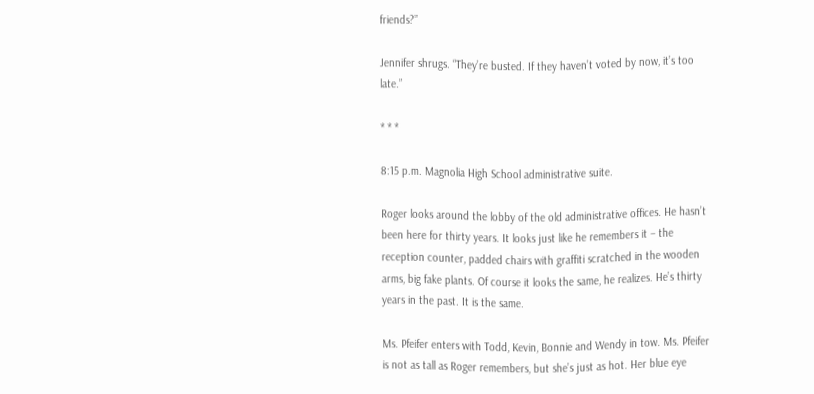friends?”

Jennifer shrugs. “They’re busted. If they haven’t voted by now, it’s too late.”

* * *

8:15 p.m. Magnolia High School administrative suite.

Roger looks around the lobby of the old administrative offices. He hasn’t been here for thirty years. It looks just like he remembers it – the reception counter, padded chairs with graffiti scratched in the wooden arms, big fake plants. Of course it looks the same, he realizes. He’s thirty years in the past. It is the same.

Ms. Pfeifer enters with Todd, Kevin, Bonnie and Wendy in tow. Ms. Pfeifer is not as tall as Roger remembers, but she’s just as hot. Her blue eye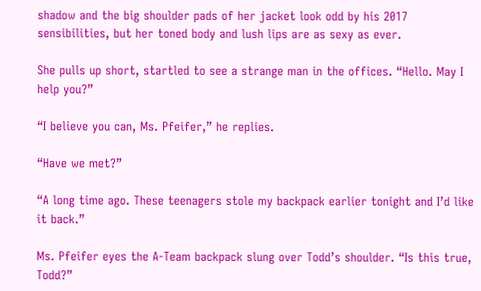shadow and the big shoulder pads of her jacket look odd by his 2017 sensibilities, but her toned body and lush lips are as sexy as ever.

She pulls up short, startled to see a strange man in the offices. “Hello. May I help you?”

“I believe you can, Ms. Pfeifer,” he replies.

“Have we met?”

“A long time ago. These teenagers stole my backpack earlier tonight and I’d like it back.”

Ms. Pfeifer eyes the A-Team backpack slung over Todd’s shoulder. “Is this true, Todd?”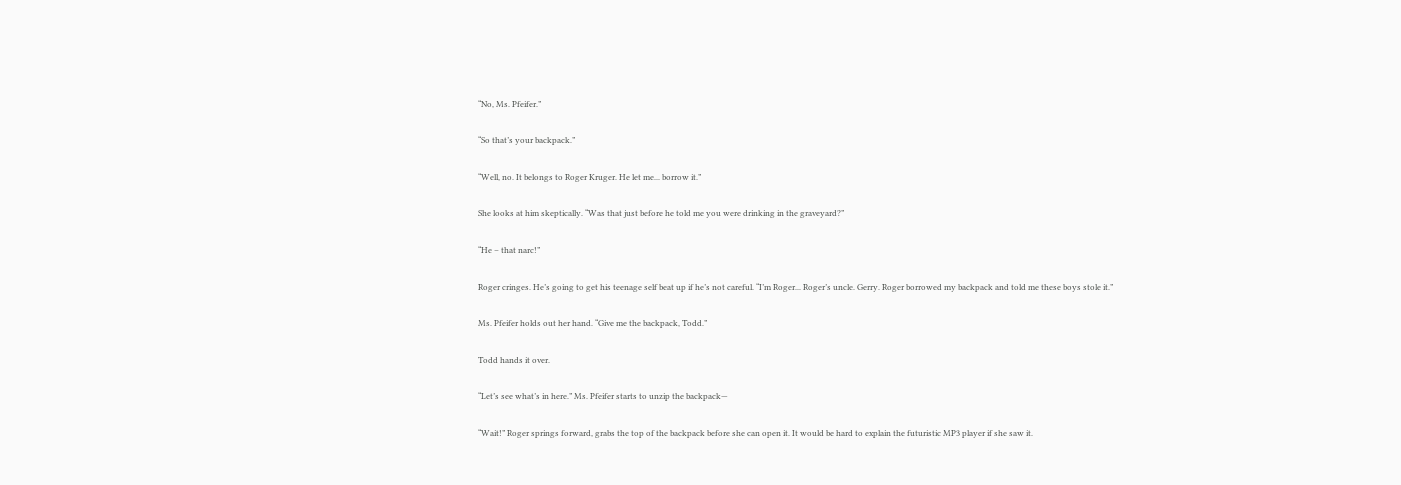“No, Ms. Pfeifer.”

“So that’s your backpack.”

“Well, no. It belongs to Roger Kruger. He let me... borrow it.”

She looks at him skeptically. “Was that just before he told me you were drinking in the graveyard?”

“He – that narc!”

Roger cringes. He’s going to get his teenage self beat up if he’s not careful. “I’m Roger... Roger’s uncle. Gerry. Roger borrowed my backpack and told me these boys stole it.”

Ms. Pfeifer holds out her hand. “Give me the backpack, Todd.”

Todd hands it over.

“Let’s see what’s in here.” Ms. Pfeifer starts to unzip the backpack—

“Wait!” Roger springs forward, grabs the top of the backpack before she can open it. It would be hard to explain the futuristic MP3 player if she saw it.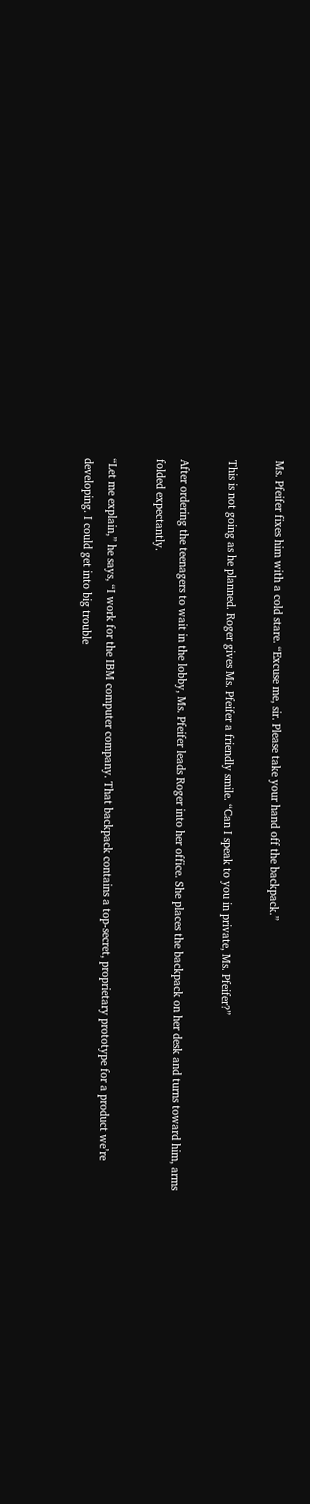Ms. Pfeifer fixes him with a cold stare. “Excuse me, sir. Please take your hand off the backpack.”

This is not going as he planned. Roger gives Ms. Pfeifer a friendly smile. “Can I speak to you in private, Ms. Pfeifer?”

After ordering the teenagers to wait in the lobby, Ms. Pfeifer leads Roger into her office. She places the backpack on her desk and turns toward him, arms folded expectantly.

“Let me explain,” he says, “I work for the IBM computer company. That backpack contains a top-secret, proprietary prototype for a product we’re developing. I could get into big trouble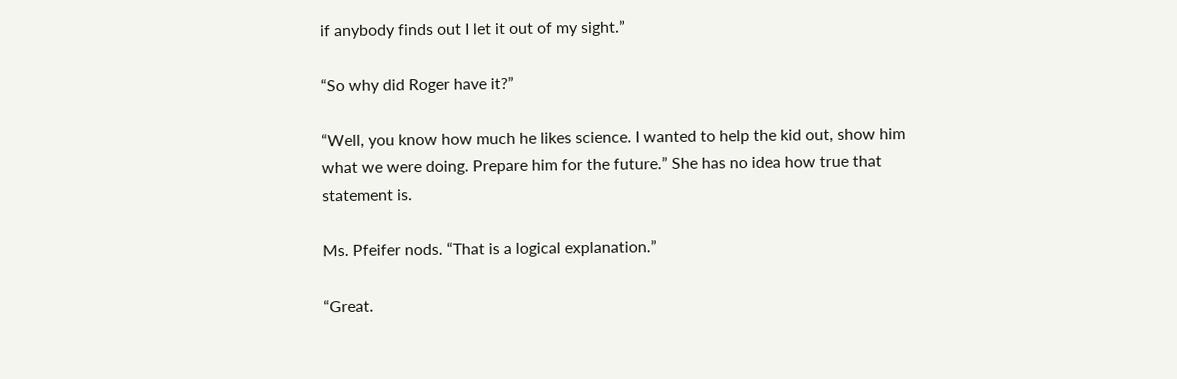if anybody finds out I let it out of my sight.”

“So why did Roger have it?”

“Well, you know how much he likes science. I wanted to help the kid out, show him what we were doing. Prepare him for the future.” She has no idea how true that statement is.

Ms. Pfeifer nods. “That is a logical explanation.”

“Great.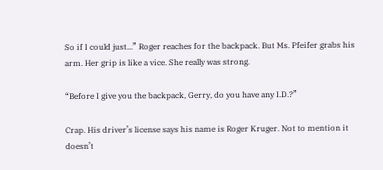So if I could just...” Roger reaches for the backpack. But Ms. Pfeifer grabs his arm. Her grip is like a vice. She really was strong.

“Before I give you the backpack, Gerry, do you have any I.D.?”

Crap. His driver’s license says his name is Roger Kruger. Not to mention it doesn’t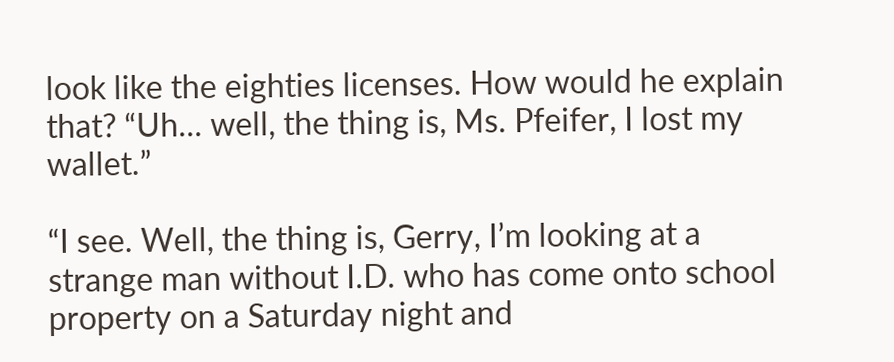look like the eighties licenses. How would he explain that? “Uh... well, the thing is, Ms. Pfeifer, I lost my wallet.”

“I see. Well, the thing is, Gerry, I’m looking at a strange man without I.D. who has come onto school property on a Saturday night and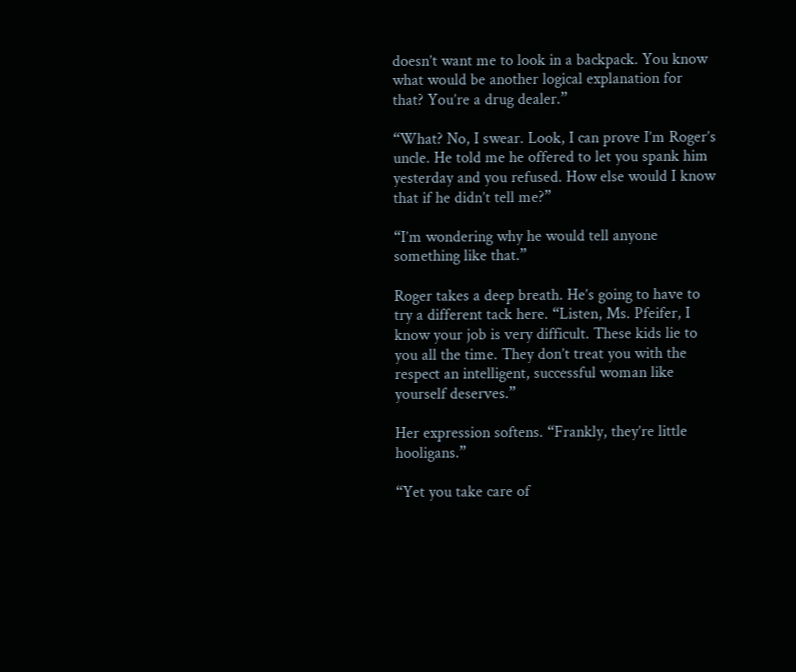doesn’t want me to look in a backpack. You know what would be another logical explanation for that? You’re a drug dealer.”

“What? No, I swear. Look, I can prove I’m Roger’s uncle. He told me he offered to let you spank him yesterday and you refused. How else would I know that if he didn’t tell me?”

“I’m wondering why he would tell anyone something like that.”

Roger takes a deep breath. He’s going to have to try a different tack here. “Listen, Ms. Pfeifer, I know your job is very difficult. These kids lie to you all the time. They don’t treat you with the respect an intelligent, successful woman like yourself deserves.”

Her expression softens. “Frankly, they’re little hooligans.”

“Yet you take care of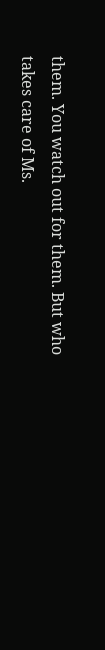them. You watch out for them. But who takes care of Ms.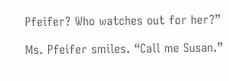Pfeifer? Who watches out for her?”

Ms. Pfeifer smiles. “Call me Susan.”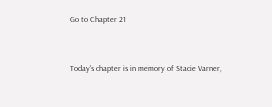Go to Chapter 21


Today's chapter is in memory of Stacie Varner,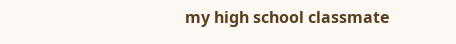my high school classmate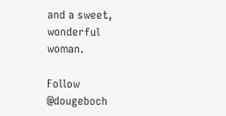and a sweet, wonderful woman.

Follow @dougeboch